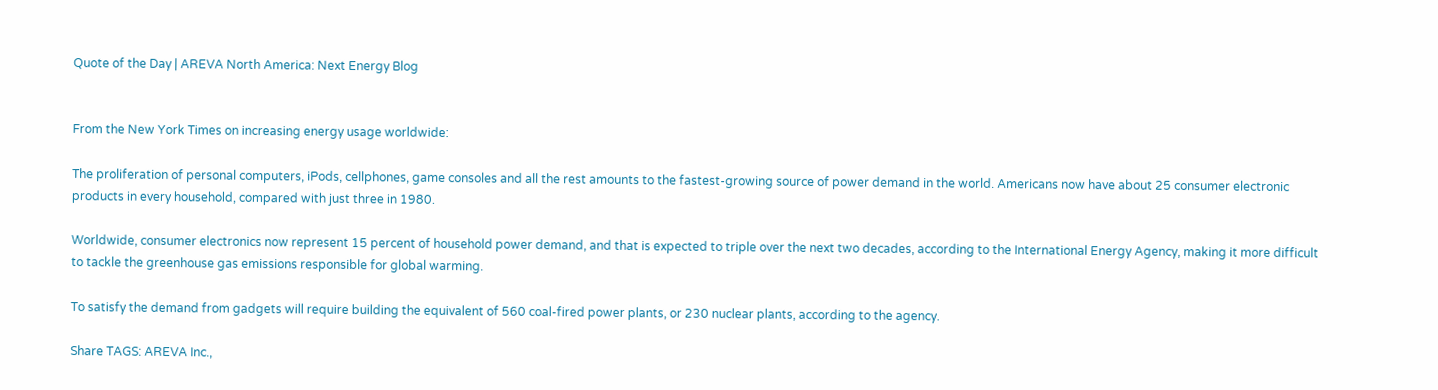Quote of the Day | AREVA North America: Next Energy Blog


From the New York Times on increasing energy usage worldwide:

The proliferation of personal computers, iPods, cellphones, game consoles and all the rest amounts to the fastest-growing source of power demand in the world. Americans now have about 25 consumer electronic products in every household, compared with just three in 1980.

Worldwide, consumer electronics now represent 15 percent of household power demand, and that is expected to triple over the next two decades, according to the International Energy Agency, making it more difficult to tackle the greenhouse gas emissions responsible for global warming.

To satisfy the demand from gadgets will require building the equivalent of 560 coal-fired power plants, or 230 nuclear plants, according to the agency.

Share TAGS: AREVA Inc.,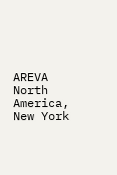AREVA North America, New York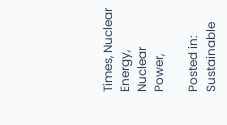Times, Nuclear Energy, Nuclear Power,

Posted in: Sustainable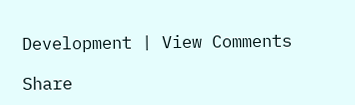Development | View Comments

Share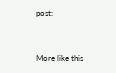post:



More like this